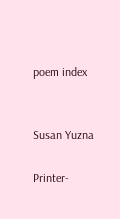poem index


Susan Yuzna

Printer-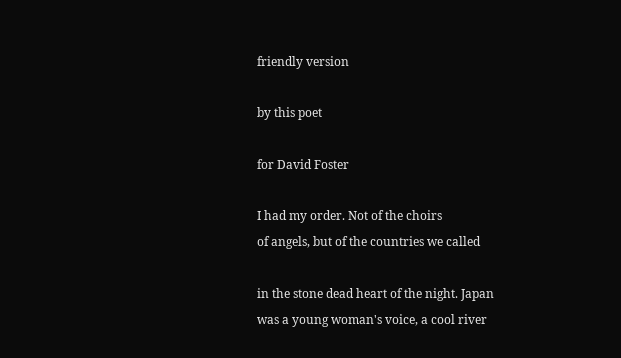friendly version

by this poet

for David Foster

I had my order. Not of the choirs
of angels, but of the countries we called

in the stone dead heart of the night. Japan
was a young woman's voice, a cool river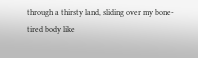through a thirsty land, sliding over my bone-
tired body like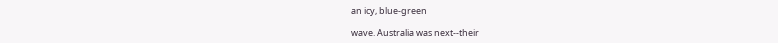an icy, blue-green

wave. Australia was next--their